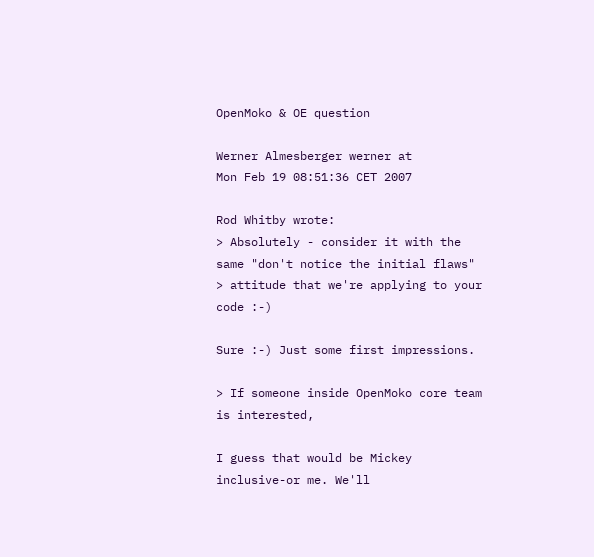OpenMoko & OE question

Werner Almesberger werner at
Mon Feb 19 08:51:36 CET 2007

Rod Whitby wrote:
> Absolutely - consider it with the same "don't notice the initial flaws"
> attitude that we're applying to your code :-)

Sure :-) Just some first impressions.

> If someone inside OpenMoko core team is interested,

I guess that would be Mickey inclusive-or me. We'll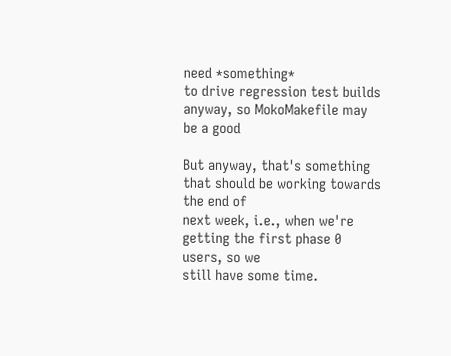need *something*
to drive regression test builds anyway, so MokoMakefile may be a good

But anyway, that's something that should be working towards the end of
next week, i.e., when we're getting the first phase 0 users, so we
still have some time.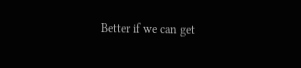Better if we can get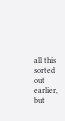all this sorted out earlier,
but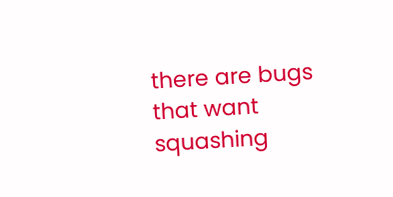there are bugs that want squashing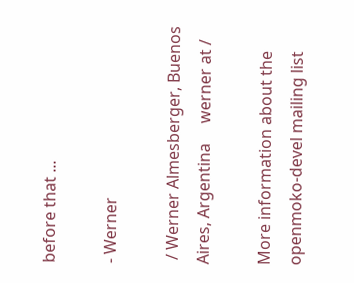before that ...

- Werner

 / Werner Almesberger, Buenos Aires, Argentina     werner at /

More information about the openmoko-devel mailing list